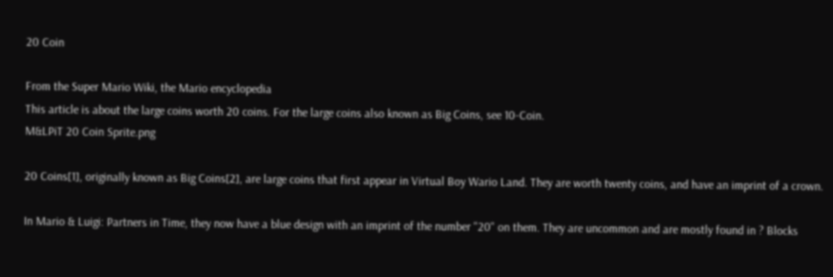20 Coin

From the Super Mario Wiki, the Mario encyclopedia
This article is about the large coins worth 20 coins. For the large coins also known as Big Coins, see 10-Coin.
M&LPiT 20 Coin Sprite.png

20 Coins[1], originally known as Big Coins[2], are large coins that first appear in Virtual Boy Wario Land. They are worth twenty coins, and have an imprint of a crown.

In Mario & Luigi: Partners in Time, they now have a blue design with an imprint of the number "20" on them. They are uncommon and are mostly found in ? Blocks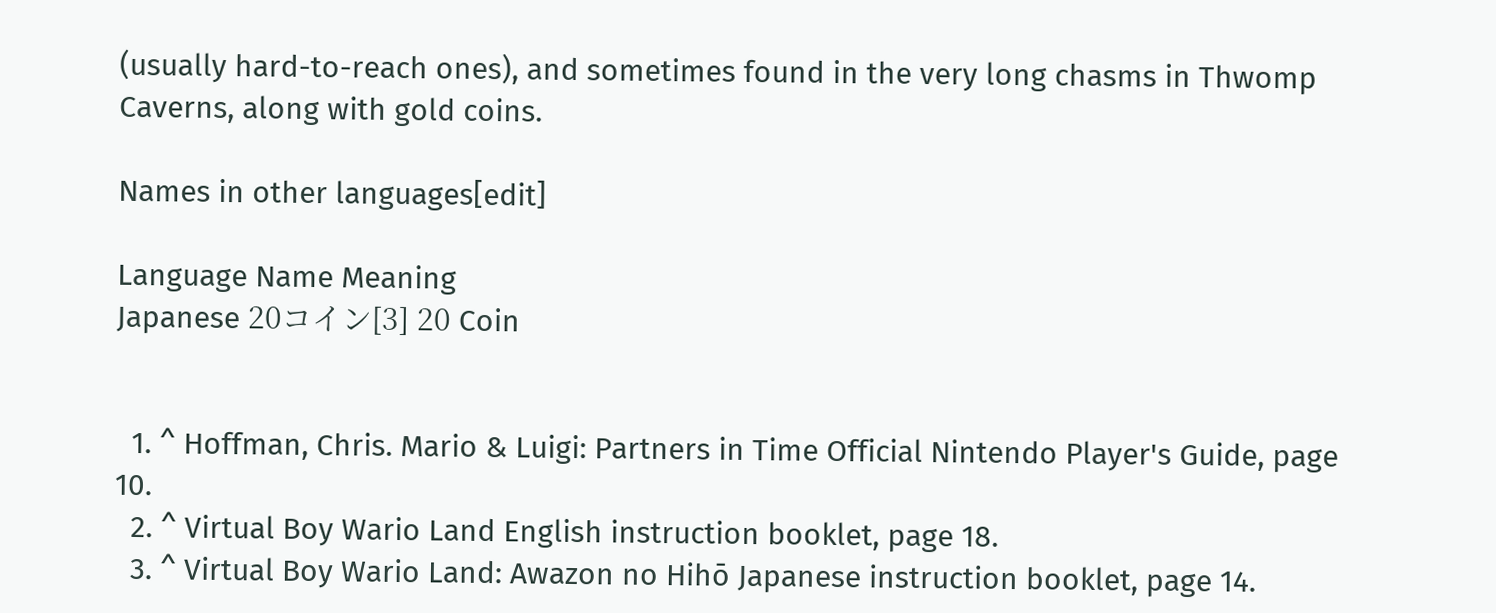(usually hard-to-reach ones), and sometimes found in the very long chasms in Thwomp Caverns, along with gold coins.

Names in other languages[edit]

Language Name Meaning
Japanese 20コイン[3] 20 Coin


  1. ^ Hoffman, Chris. Mario & Luigi: Partners in Time Official Nintendo Player's Guide, page 10.
  2. ^ Virtual Boy Wario Land English instruction booklet, page 18.
  3. ^ Virtual Boy Wario Land: Awazon no Hihō Japanese instruction booklet, page 14.